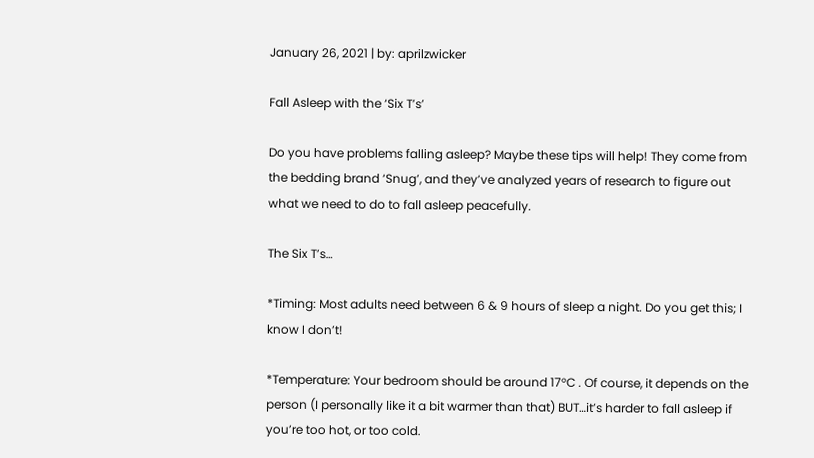January 26, 2021 | by: aprilzwicker

Fall Asleep with the ‘Six T’s’

Do you have problems falling asleep? Maybe these tips will help! They come from the bedding brand ‘Snug’, and they’ve analyzed years of research to figure out what we need to do to fall asleep peacefully.

The Six T’s…

*Timing: Most adults need between 6 & 9 hours of sleep a night. Do you get this; I know I don’t!

*Temperature: Your bedroom should be around 17°C . Of course, it depends on the person (I personally like it a bit warmer than that) BUT…it’s harder to fall asleep if you’re too hot, or too cold.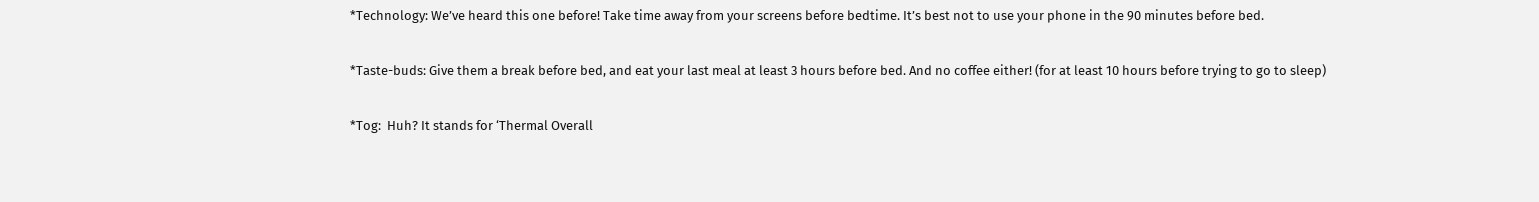*Technology: We’ve heard this one before! Take time away from your screens before bedtime. It’s best not to use your phone in the 90 minutes before bed.

*Taste-buds: Give them a break before bed, and eat your last meal at least 3 hours before bed. And no coffee either! (for at least 10 hours before trying to go to sleep)

*Tog:  Huh? It stands for ‘Thermal Overall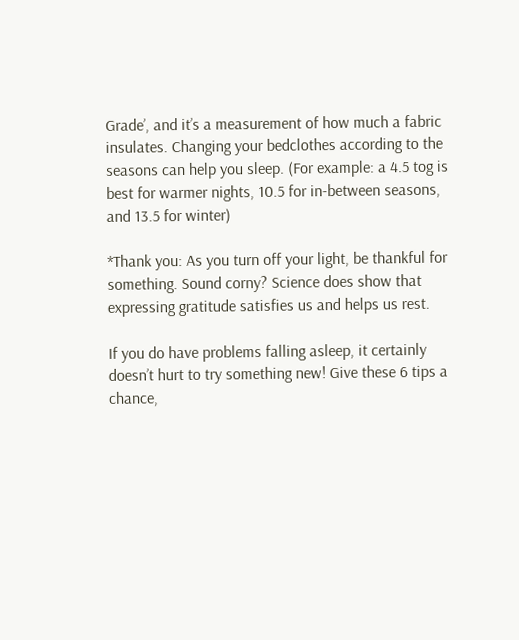Grade’, and it’s a measurement of how much a fabric insulates. Changing your bedclothes according to the seasons can help you sleep. (For example: a 4.5 tog is best for warmer nights, 10.5 for in-between seasons, and 13.5 for winter)

*Thank you: As you turn off your light, be thankful for something. Sound corny? Science does show that expressing gratitude satisfies us and helps us rest.

If you do have problems falling asleep, it certainly doesn’t hurt to try something new! Give these 6 tips a chance,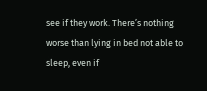see if they work. There’s nothing worse than lying in bed not able to sleep, even if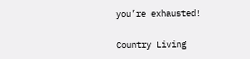you’re exhausted!

Country Living